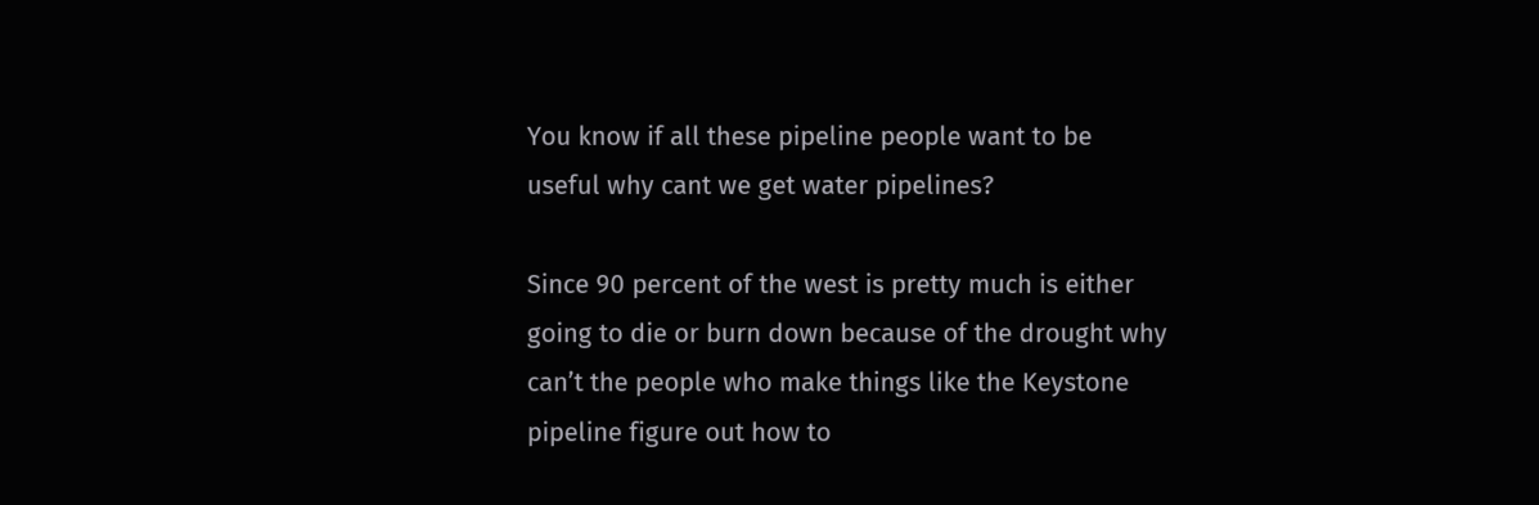You know if all these pipeline people want to be useful why cant we get water pipelines?

Since 90 percent of the west is pretty much is either going to die or burn down because of the drought why can’t the people who make things like the Keystone pipeline figure out how to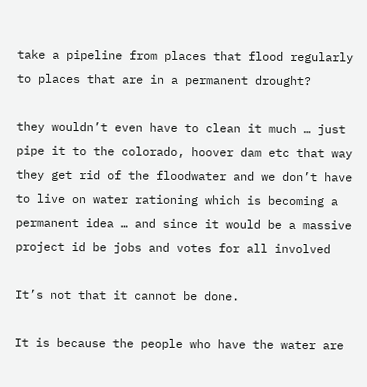take a pipeline from places that flood regularly to places that are in a permanent drought?

they wouldn’t even have to clean it much … just pipe it to the colorado, hoover dam etc that way they get rid of the floodwater and we don’t have to live on water rationing which is becoming a permanent idea … and since it would be a massive project id be jobs and votes for all involved

It’s not that it cannot be done.

It is because the people who have the water are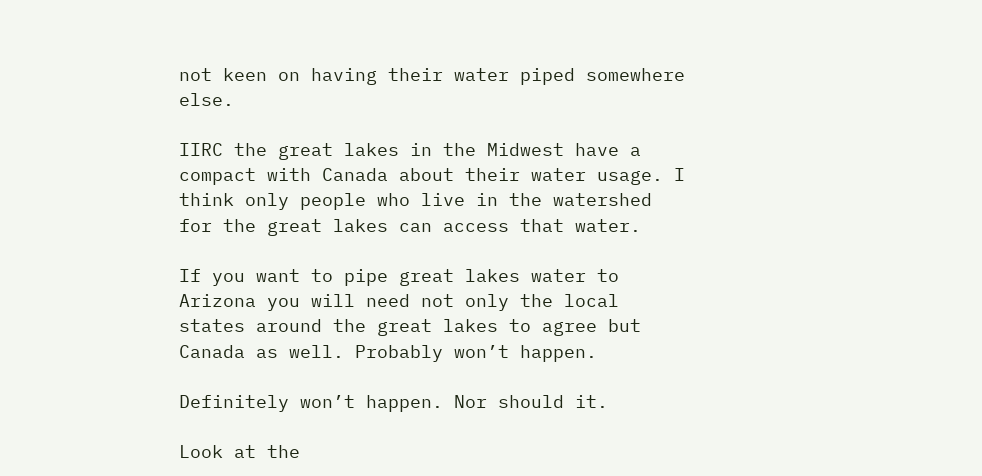not keen on having their water piped somewhere else.

IIRC the great lakes in the Midwest have a compact with Canada about their water usage. I think only people who live in the watershed for the great lakes can access that water.

If you want to pipe great lakes water to Arizona you will need not only the local states around the great lakes to agree but Canada as well. Probably won’t happen.

Definitely won’t happen. Nor should it.

Look at the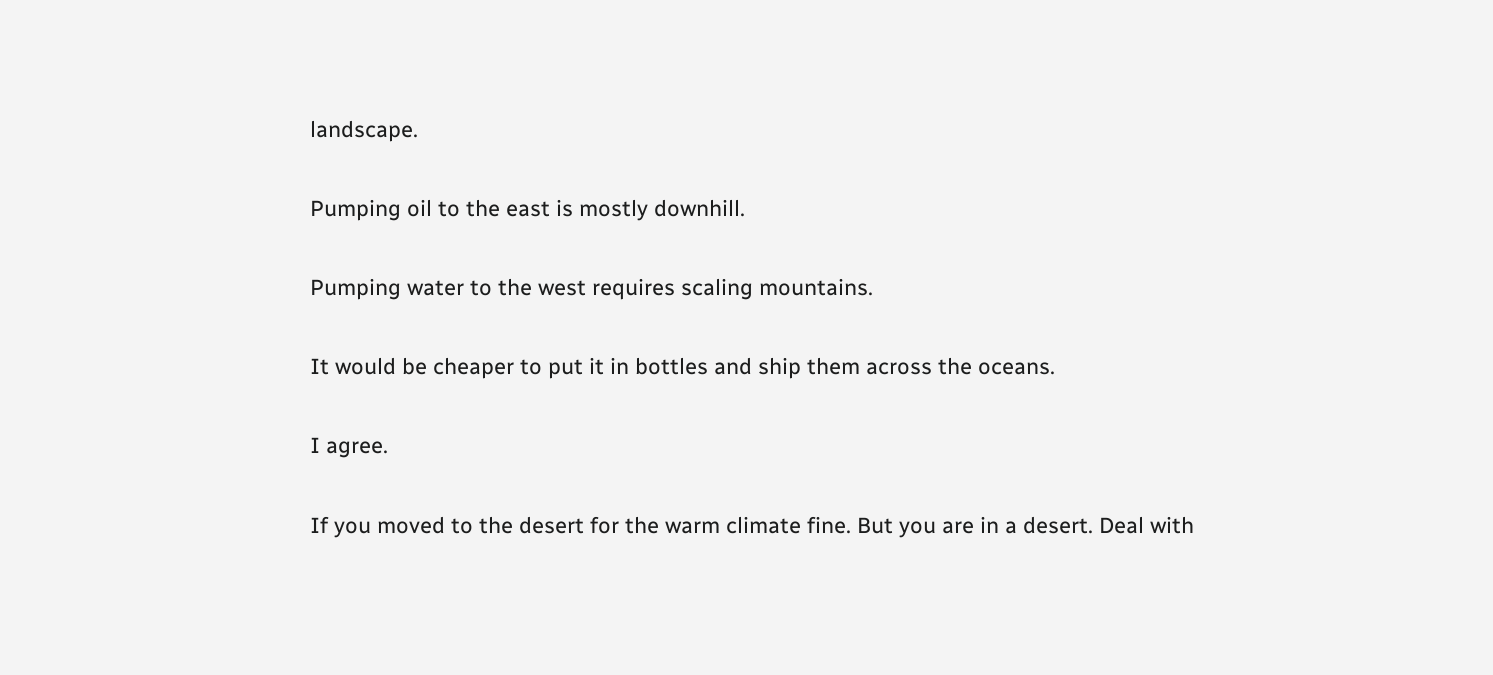landscape.

Pumping oil to the east is mostly downhill.

Pumping water to the west requires scaling mountains.

It would be cheaper to put it in bottles and ship them across the oceans.

I agree.

If you moved to the desert for the warm climate fine. But you are in a desert. Deal with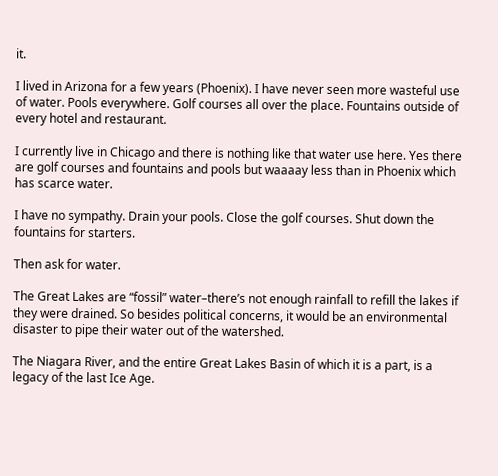it.

I lived in Arizona for a few years (Phoenix). I have never seen more wasteful use of water. Pools everywhere. Golf courses all over the place. Fountains outside of every hotel and restaurant.

I currently live in Chicago and there is nothing like that water use here. Yes there are golf courses and fountains and pools but waaaay less than in Phoenix which has scarce water.

I have no sympathy. Drain your pools. Close the golf courses. Shut down the fountains for starters.

Then ask for water.

The Great Lakes are “fossil” water–there’s not enough rainfall to refill the lakes if they were drained. So besides political concerns, it would be an environmental disaster to pipe their water out of the watershed.

The Niagara River, and the entire Great Lakes Basin of which it is a part, is a legacy of the last Ice Age.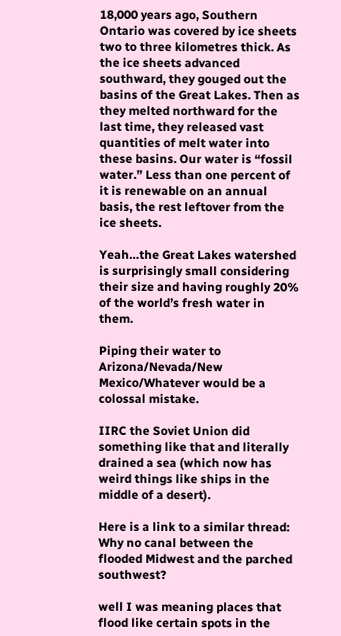18,000 years ago, Southern Ontario was covered by ice sheets two to three kilometres thick. As the ice sheets advanced southward, they gouged out the basins of the Great Lakes. Then as they melted northward for the last time, they released vast quantities of melt water into these basins. Our water is “fossil water.” Less than one percent of it is renewable on an annual basis, the rest leftover from the ice sheets.

Yeah…the Great Lakes watershed is surprisingly small considering their size and having roughly 20% of the world’s fresh water in them.

Piping their water to Arizona/Nevada/New Mexico/Whatever would be a colossal mistake.

IIRC the Soviet Union did something like that and literally drained a sea (which now has weird things like ships in the middle of a desert).

Here is a link to a similar thread: Why no canal between the flooded Midwest and the parched southwest?

well I was meaning places that flood like certain spots in the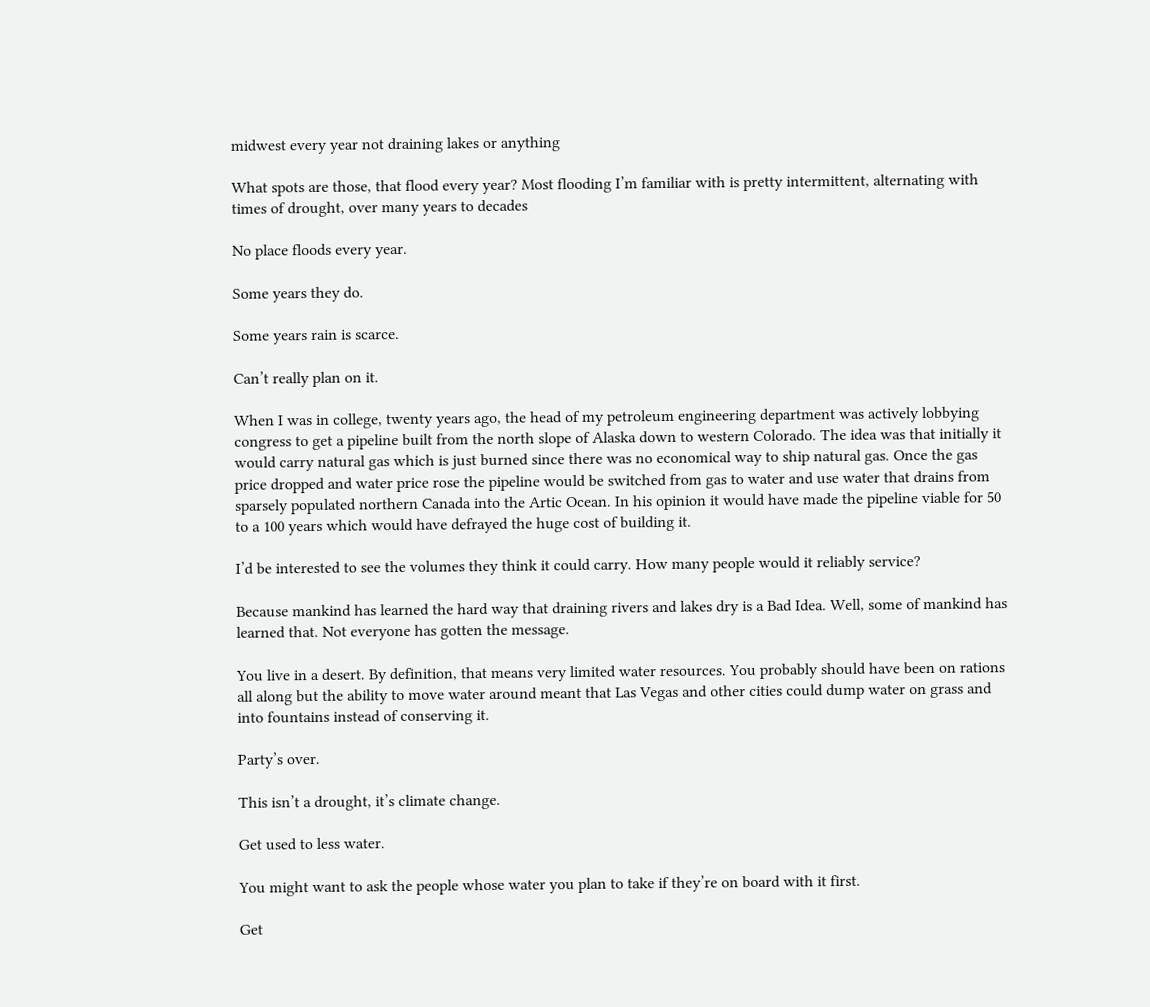midwest every year not draining lakes or anything

What spots are those, that flood every year? Most flooding I’m familiar with is pretty intermittent, alternating with times of drought, over many years to decades

No place floods every year.

Some years they do.

Some years rain is scarce.

Can’t really plan on it.

When I was in college, twenty years ago, the head of my petroleum engineering department was actively lobbying congress to get a pipeline built from the north slope of Alaska down to western Colorado. The idea was that initially it would carry natural gas which is just burned since there was no economical way to ship natural gas. Once the gas price dropped and water price rose the pipeline would be switched from gas to water and use water that drains from sparsely populated northern Canada into the Artic Ocean. In his opinion it would have made the pipeline viable for 50 to a 100 years which would have defrayed the huge cost of building it.

I’d be interested to see the volumes they think it could carry. How many people would it reliably service?

Because mankind has learned the hard way that draining rivers and lakes dry is a Bad Idea. Well, some of mankind has learned that. Not everyone has gotten the message.

You live in a desert. By definition, that means very limited water resources. You probably should have been on rations all along but the ability to move water around meant that Las Vegas and other cities could dump water on grass and into fountains instead of conserving it.

Party’s over.

This isn’t a drought, it’s climate change.

Get used to less water.

You might want to ask the people whose water you plan to take if they’re on board with it first.

Get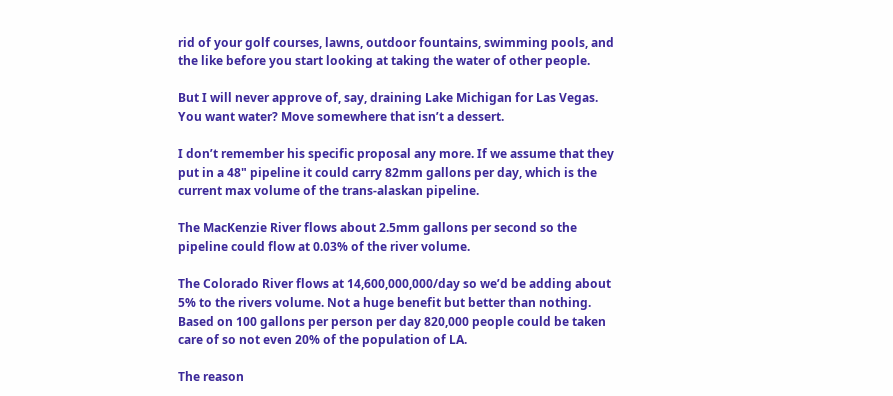rid of your golf courses, lawns, outdoor fountains, swimming pools, and the like before you start looking at taking the water of other people.

But I will never approve of, say, draining Lake Michigan for Las Vegas. You want water? Move somewhere that isn’t a dessert.

I don’t remember his specific proposal any more. If we assume that they put in a 48" pipeline it could carry 82mm gallons per day, which is the current max volume of the trans-alaskan pipeline.

The MacKenzie River flows about 2.5mm gallons per second so the pipeline could flow at 0.03% of the river volume.

The Colorado River flows at 14,600,000,000/day so we’d be adding about 5% to the rivers volume. Not a huge benefit but better than nothing. Based on 100 gallons per person per day 820,000 people could be taken care of so not even 20% of the population of LA.

The reason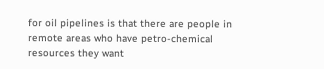for oil pipelines is that there are people in remote areas who have petro-chemical resources they want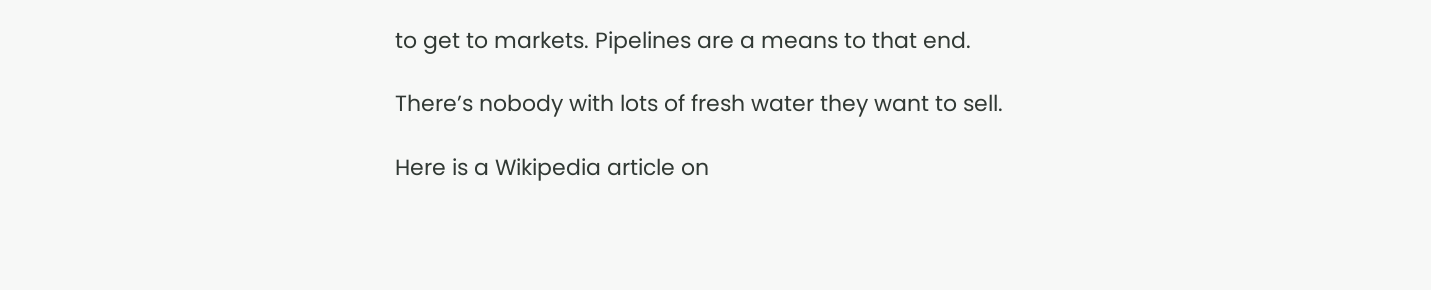to get to markets. Pipelines are a means to that end.

There’s nobody with lots of fresh water they want to sell.

Here is a Wikipedia article on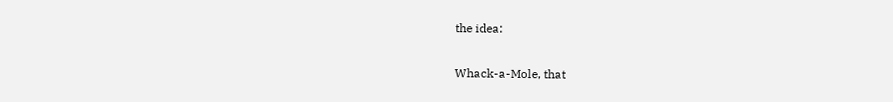the idea:

Whack-a-Mole, that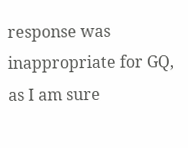response was inappropriate for GQ, as I am sure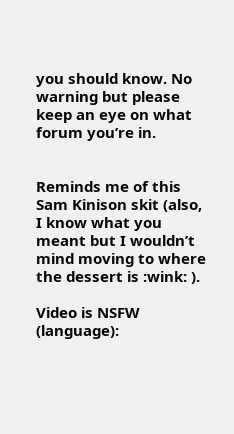you should know. No warning but please keep an eye on what forum you’re in.


Reminds me of this Sam Kinison skit (also, I know what you meant but I wouldn’t mind moving to where the dessert is :wink: ).

Video is NSFW (language):